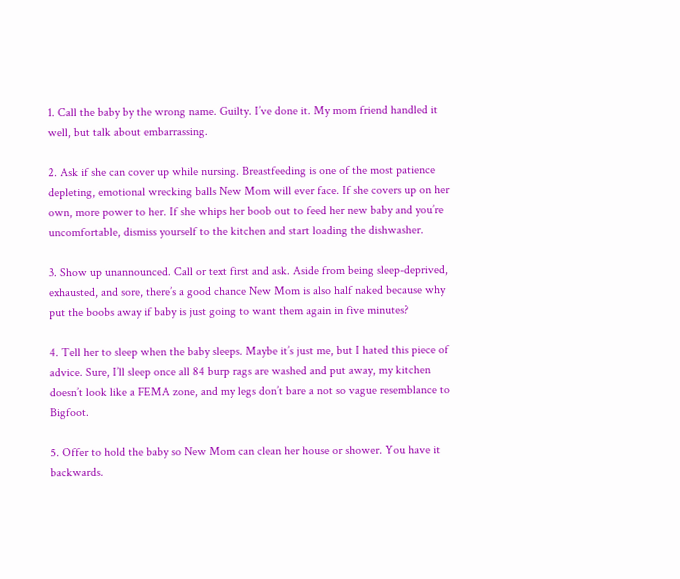1. Call the baby by the wrong name. Guilty. I’ve done it. My mom friend handled it well, but talk about embarrassing.

2. Ask if she can cover up while nursing. Breastfeeding is one of the most patience depleting, emotional wrecking balls New Mom will ever face. If she covers up on her own, more power to her. If she whips her boob out to feed her new baby and you’re uncomfortable, dismiss yourself to the kitchen and start loading the dishwasher.

3. Show up unannounced. Call or text first and ask. Aside from being sleep-deprived, exhausted, and sore, there’s a good chance New Mom is also half naked because why put the boobs away if baby is just going to want them again in five minutes?

4. Tell her to sleep when the baby sleeps. Maybe it’s just me, but I hated this piece of advice. Sure, I’ll sleep once all 84 burp rags are washed and put away, my kitchen doesn’t look like a FEMA zone, and my legs don’t bare a not so vague resemblance to Bigfoot.

5. Offer to hold the baby so New Mom can clean her house or shower. You have it backwards.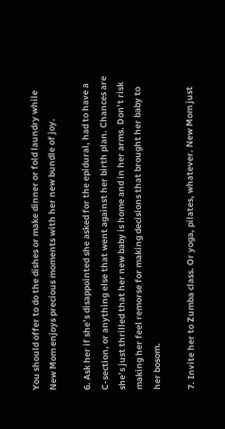You should offer to do the dishes or make dinner or fold laundry while New Mom enjoys precious moments with her new bundle of joy.

6. Ask her if she’s disappointed she asked for the epidural, had to have a C-section, or anything else that went against her birth plan. Chances are she’s just thrilled that her new baby is home and in her arms. Don’t risk making her feel remorse for making decisions that brought her baby to her bosom.

7. Invite her to Zumba class. Or yoga, pilates, whatever. New Mom just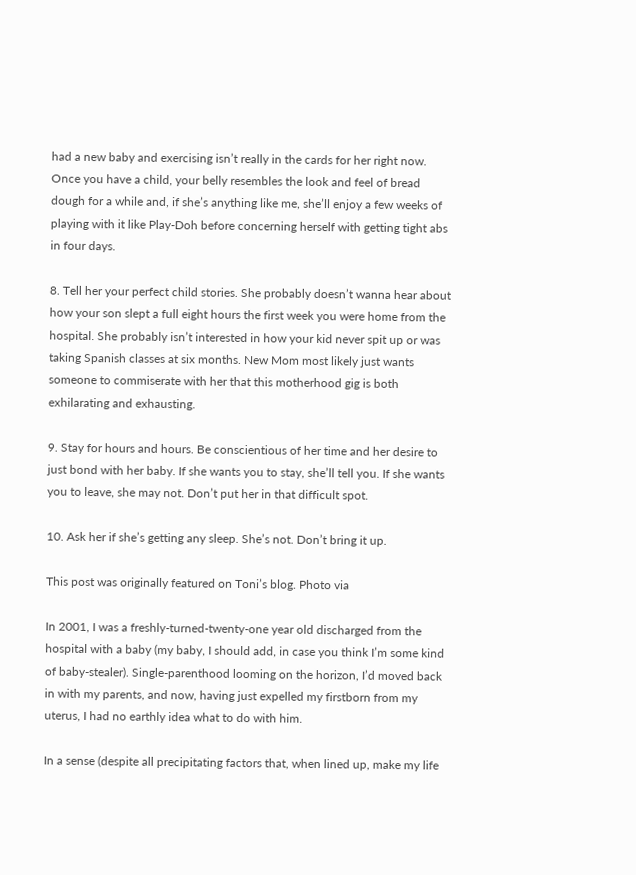had a new baby and exercising isn’t really in the cards for her right now. Once you have a child, your belly resembles the look and feel of bread dough for a while and, if she’s anything like me, she’ll enjoy a few weeks of playing with it like Play-Doh before concerning herself with getting tight abs in four days.

8. Tell her your perfect child stories. She probably doesn’t wanna hear about how your son slept a full eight hours the first week you were home from the hospital. She probably isn’t interested in how your kid never spit up or was taking Spanish classes at six months. New Mom most likely just wants someone to commiserate with her that this motherhood gig is both exhilarating and exhausting.

9. Stay for hours and hours. Be conscientious of her time and her desire to just bond with her baby. If she wants you to stay, she’ll tell you. If she wants you to leave, she may not. Don’t put her in that difficult spot.

10. Ask her if she’s getting any sleep. She’s not. Don’t bring it up.

This post was originally featured on Toni’s blog. Photo via

In 2001, I was a freshly-turned-twenty-one year old discharged from the hospital with a baby (my baby, I should add, in case you think I’m some kind of baby-stealer). Single-parenthood looming on the horizon, I’d moved back in with my parents, and now, having just expelled my firstborn from my uterus, I had no earthly idea what to do with him.

In a sense (despite all precipitating factors that, when lined up, make my life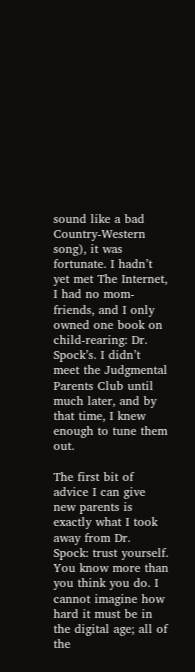sound like a bad Country-Western song), it was fortunate. I hadn’t yet met The Internet, I had no mom-friends, and I only owned one book on child-rearing: Dr. Spock’s. I didn’t meet the Judgmental Parents Club until much later, and by that time, I knew enough to tune them out.

The first bit of advice I can give new parents is exactly what I took away from Dr. Spock: trust yourself. You know more than you think you do. I cannot imagine how hard it must be in the digital age; all of the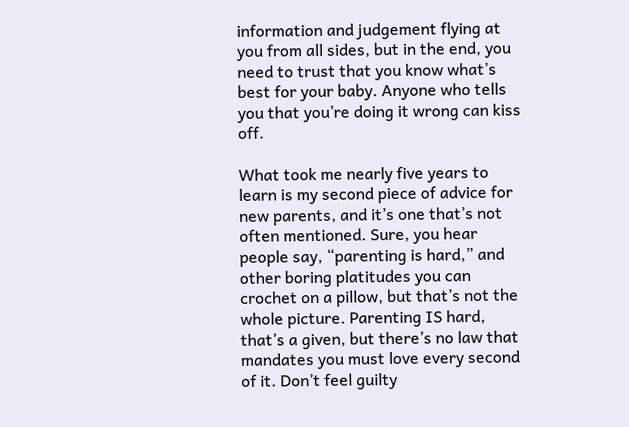information and judgement flying at you from all sides, but in the end, you need to trust that you know what’s best for your baby. Anyone who tells you that you’re doing it wrong can kiss off.

What took me nearly five years to learn is my second piece of advice for new parents, and it’s one that’s not often mentioned. Sure, you hear people say, “parenting is hard,” and other boring platitudes you can crochet on a pillow, but that’s not the whole picture. Parenting IS hard, that’s a given, but there’s no law that mandates you must love every second of it. Don’t feel guilty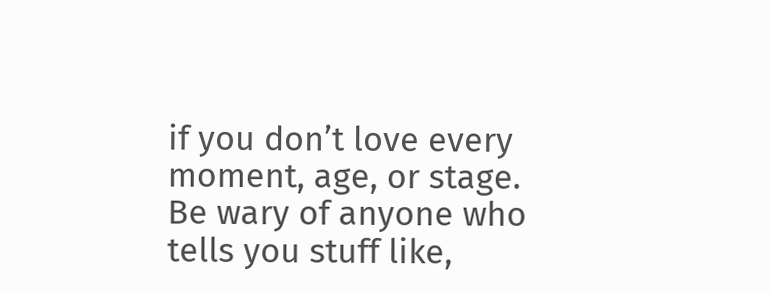if you don’t love every moment, age, or stage. Be wary of anyone who tells you stuff like,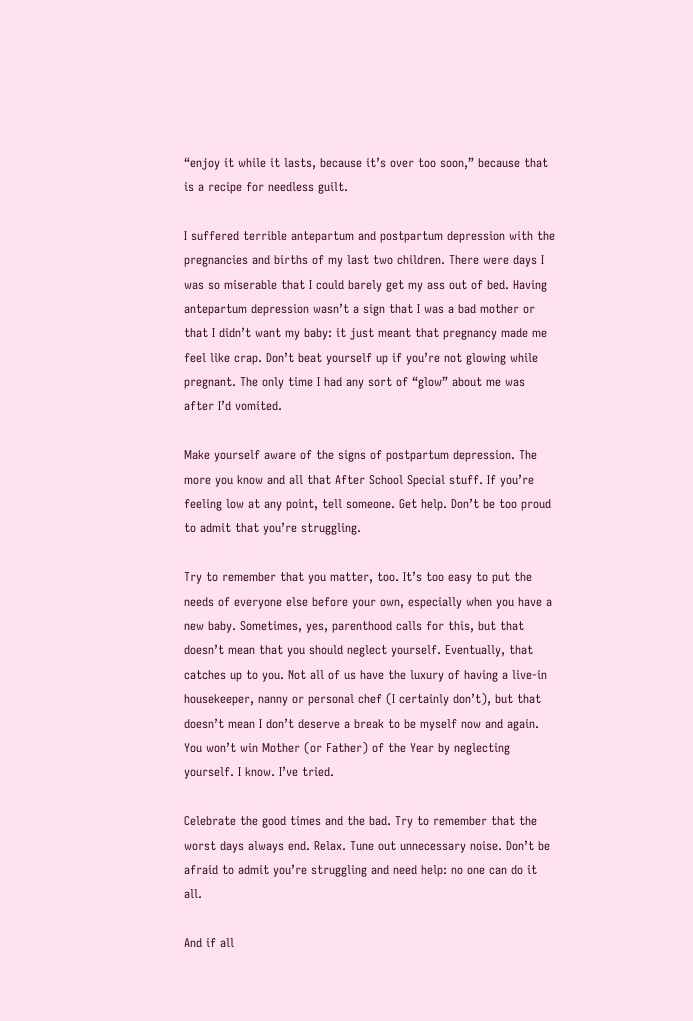“enjoy it while it lasts, because it’s over too soon,” because that is a recipe for needless guilt.

I suffered terrible antepartum and postpartum depression with the pregnancies and births of my last two children. There were days I was so miserable that I could barely get my ass out of bed. Having antepartum depression wasn’t a sign that I was a bad mother or that I didn’t want my baby: it just meant that pregnancy made me feel like crap. Don’t beat yourself up if you’re not glowing while pregnant. The only time I had any sort of “glow” about me was after I’d vomited.

Make yourself aware of the signs of postpartum depression. The more you know and all that After School Special stuff. If you’re feeling low at any point, tell someone. Get help. Don’t be too proud to admit that you’re struggling.

Try to remember that you matter, too. It’s too easy to put the needs of everyone else before your own, especially when you have a new baby. Sometimes, yes, parenthood calls for this, but that doesn’t mean that you should neglect yourself. Eventually, that catches up to you. Not all of us have the luxury of having a live-in housekeeper, nanny or personal chef (I certainly don’t), but that doesn’t mean I don’t deserve a break to be myself now and again. You won’t win Mother (or Father) of the Year by neglecting yourself. I know. I’ve tried.

Celebrate the good times and the bad. Try to remember that the worst days always end. Relax. Tune out unnecessary noise. Don’t be afraid to admit you’re struggling and need help: no one can do it all.

And if all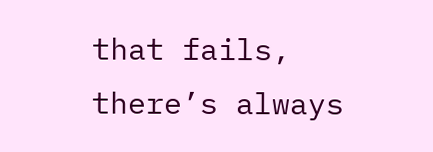that fails, there’s always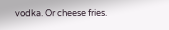vodka. Or cheese fries.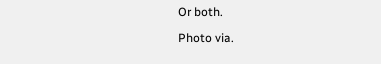Or both.

Photo via.